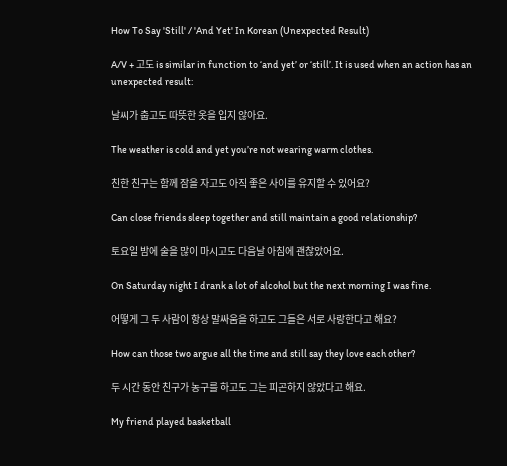How To Say 'Still' / 'And Yet' In Korean (Unexpected Result)

A/V + 고도 is similar in function to ‘and yet’ or ‘still’. It is used when an action has an unexpected result:

날씨가 춥고도 따뜻한 옷을 입지 않아요.

The weather is cold and yet you’re not wearing warm clothes.

친한 친구는 함께 잠을 자고도 아직 좋은 사이를 유지할 수 있어요?

Can close friends sleep together and still maintain a good relationship?

토요일 밤에 술을 많이 마시고도 다음날 아침에 괜찮았어요.

On Saturday night I drank a lot of alcohol but the next morning I was fine.

어떻게 그 두 사람이 항상 말싸움을 하고도 그들은 서로 사랑한다고 해요?

How can those two argue all the time and still say they love each other?

두 시간 동안 친구가 농구를 하고도 그는 피곤하지 않았다고 해요.

My friend played basketball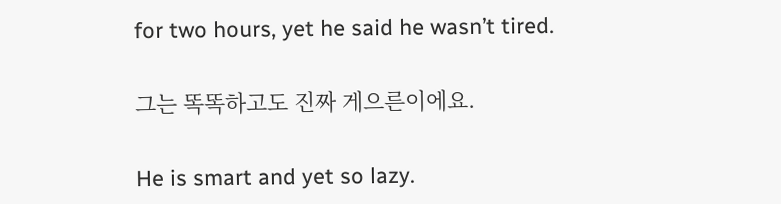for two hours, yet he said he wasn’t tired.

그는 똑똑하고도 진짜 게으른이에요.

He is smart and yet so lazy.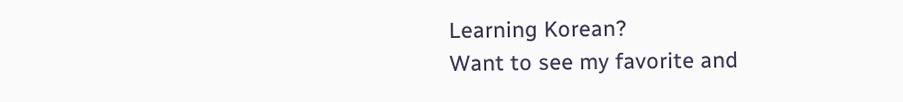Learning Korean?
Want to see my favorite and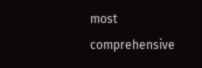most comprehensive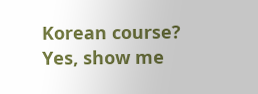Korean course?
Yes, show me